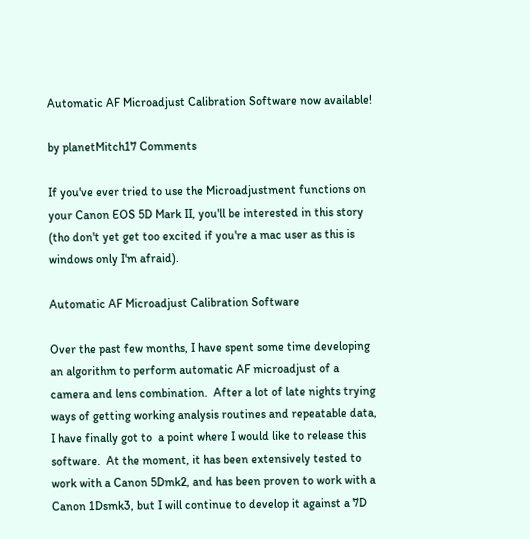Automatic AF Microadjust Calibration Software now available!

by planetMitch17 Comments

If you've ever tried to use the Microadjustment functions on your Canon EOS 5D Mark II, you'll be interested in this story (tho don't yet get too excited if you're a mac user as this is windows only I'm afraid).

Automatic AF Microadjust Calibration Software

Over the past few months, I have spent some time developing an algorithm to perform automatic AF microadjust of a camera and lens combination.  After a lot of late nights trying ways of getting working analysis routines and repeatable data, I have finally got to  a point where I would like to release this software.  At the moment, it has been extensively tested to work with a Canon 5Dmk2, and has been proven to work with a Canon 1Dsmk3, but I will continue to develop it against a 7D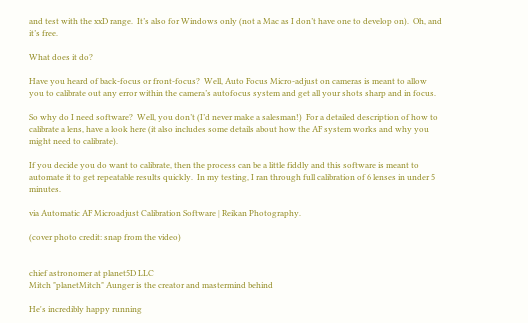and test with the xxD range.  It’s also for Windows only (not a Mac as I don’t have one to develop on).  Oh, and it’s free.

What does it do?

Have you heard of back-focus or front-focus?  Well, Auto Focus Micro-adjust on cameras is meant to allow you to calibrate out any error within the camera’s autofocus system and get all your shots sharp and in focus.

So why do I need software?  Well, you don’t (I’d never make a salesman!)  For a detailed description of how to calibrate a lens, have a look here (it also includes some details about how the AF system works and why you might need to calibrate).

If you decide you do want to calibrate, then the process can be a little fiddly and this software is meant to automate it to get repeatable results quickly.  In my testing, I ran through full calibration of 6 lenses in under 5 minutes.

via Automatic AF Microadjust Calibration Software | Reikan Photography.

(cover photo credit: snap from the video)


chief astronomer at planet5D LLC
Mitch "planetMitch" Aunger is the creator and mastermind behind

He's incredibly happy running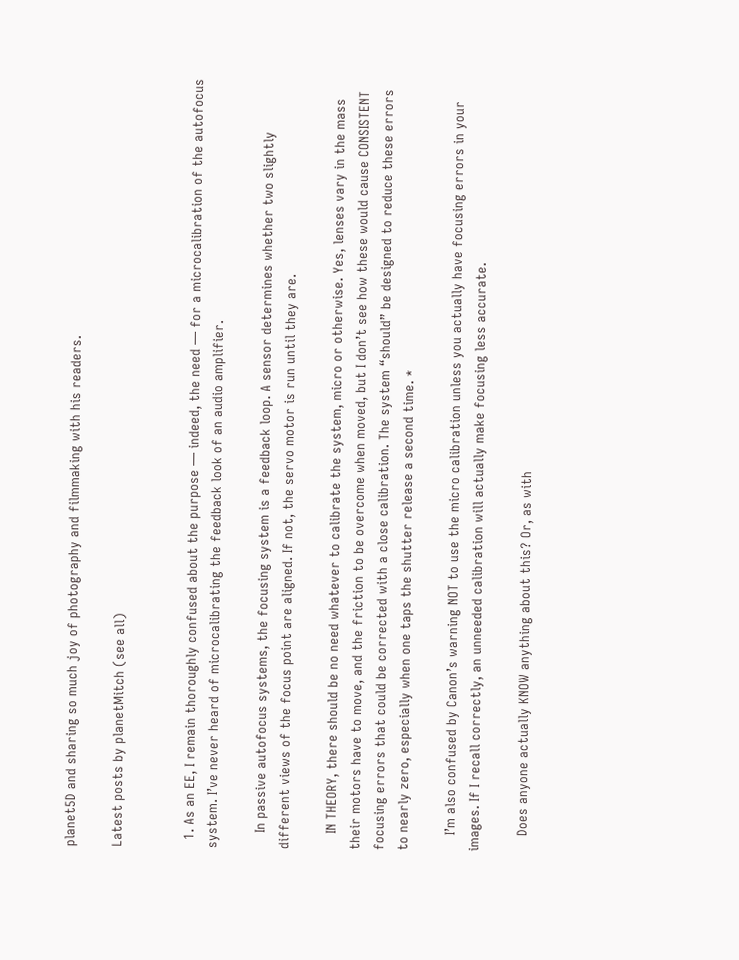planet5D and sharing so much joy of photography and filmmaking with his readers.

Latest posts by planetMitch (see all)


  1. As an EE, I remain thoroughly confused about the purpose — indeed, the need — for a microcalibration of the autofocus system. I’ve never heard of microcalibrating the feedback look of an audio amplifier.

    In passive autofocus systems, the focusing system is a feedback loop. A sensor determines whether two slightly different views of the focus point are aligned. If not, the servo motor is run until they are.

    IN THEORY, there should be no need whatever to calibrate the system, micro or otherwise. Yes, lenses vary in the mass their motors have to move, and the friction to be overcome when moved, but I don’t see how these would cause CONSISTENT focusing errors that could be corrected with a close calibration. The system “should” be designed to reduce these errors to nearly zero, especially when one taps the shutter release a second time. *

    I’m also confused by Canon’s warning NOT to use the micro calibration unless you actually have focusing errors in your images. If I recall correctly, an unneeded calibration will actually make focusing less accurate.

    Does anyone actually KNOW anything about this? Or, as with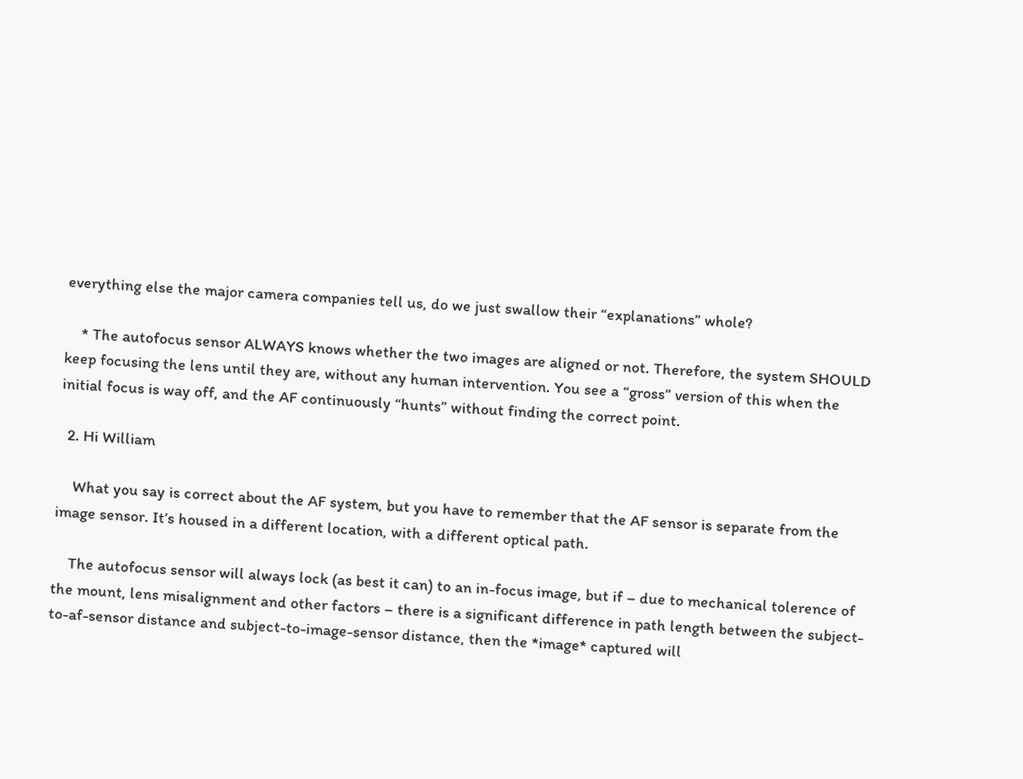everything else the major camera companies tell us, do we just swallow their “explanations” whole?

    * The autofocus sensor ALWAYS knows whether the two images are aligned or not. Therefore, the system SHOULD keep focusing the lens until they are, without any human intervention. You see a “gross” version of this when the initial focus is way off, and the AF continuously “hunts” without finding the correct point.

  2. Hi William

    What you say is correct about the AF system, but you have to remember that the AF sensor is separate from the image sensor. It’s housed in a different location, with a different optical path.

    The autofocus sensor will always lock (as best it can) to an in-focus image, but if – due to mechanical tolerence of the mount, lens misalignment and other factors – there is a significant difference in path length between the subject-to-af-sensor distance and subject-to-image-sensor distance, then the *image* captured will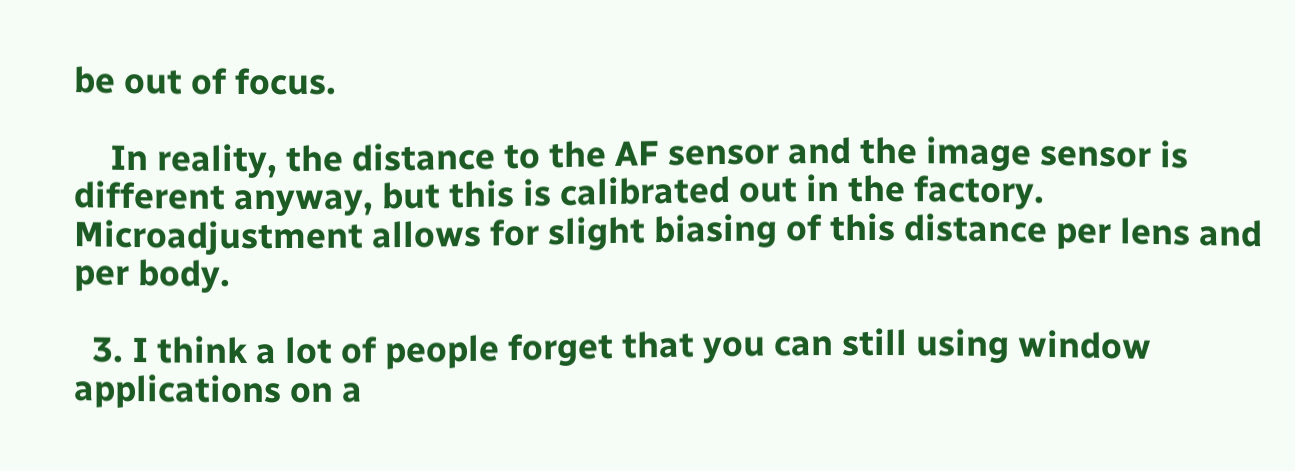be out of focus.

    In reality, the distance to the AF sensor and the image sensor is different anyway, but this is calibrated out in the factory. Microadjustment allows for slight biasing of this distance per lens and per body.

  3. I think a lot of people forget that you can still using window applications on a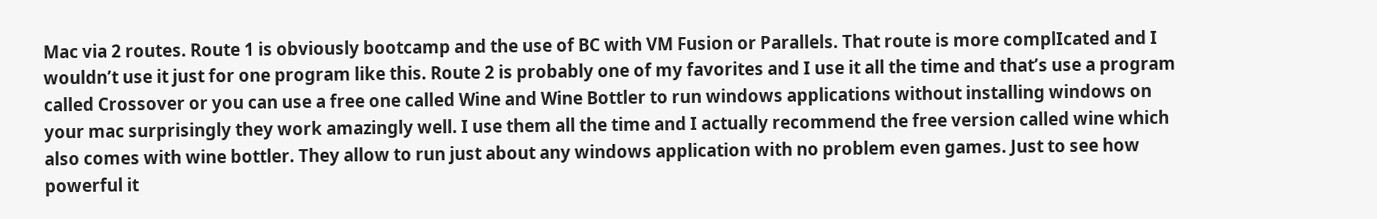Mac via 2 routes. Route 1 is obviously bootcamp and the use of BC with VM Fusion or Parallels. That route is more complIcated and I wouldn’t use it just for one program like this. Route 2 is probably one of my favorites and I use it all the time and that’s use a program called Crossover or you can use a free one called Wine and Wine Bottler to run windows applications without installing windows on your mac surprisingly they work amazingly well. I use them all the time and I actually recommend the free version called wine which also comes with wine bottler. They allow to run just about any windows application with no problem even games. Just to see how powerful it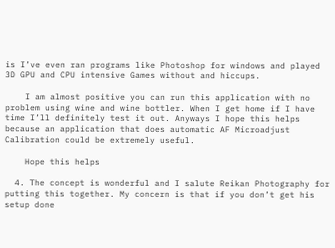is I’ve even ran programs like Photoshop for windows and played 3D GPU and CPU intensive Games without and hiccups.

    I am almost positive you can run this application with no problem using wine and wine bottler. When I get home if I have time I’ll definitely test it out. Anyways I hope this helps because an application that does automatic AF Microadjust Calibration could be extremely useful.

    Hope this helps

  4. The concept is wonderful and I salute Reikan Photography for putting this together. My concern is that if you don’t get his setup done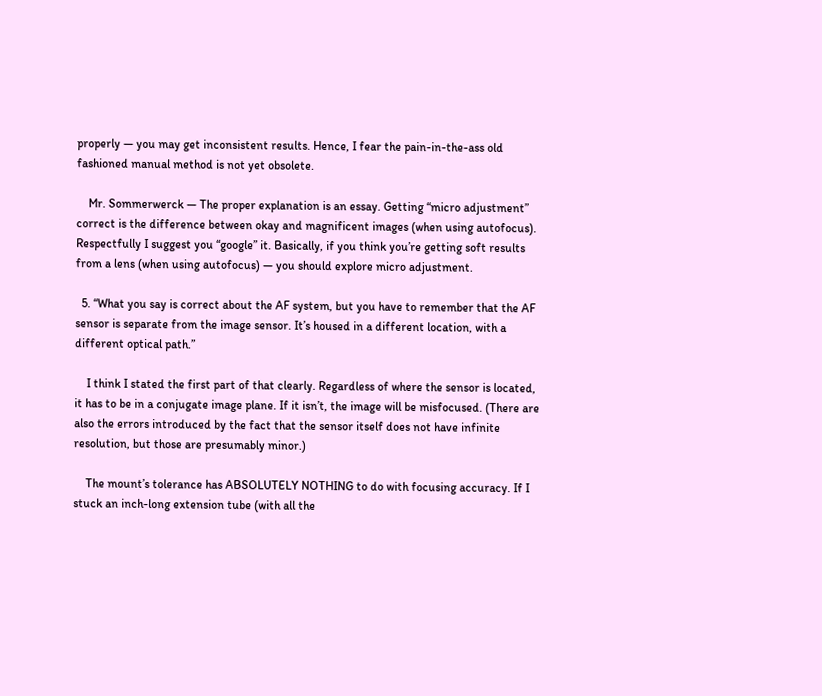properly — you may get inconsistent results. Hence, I fear the pain-in-the-ass old fashioned manual method is not yet obsolete.

    Mr. Sommerwerck — The proper explanation is an essay. Getting “micro adjustment” correct is the difference between okay and magnificent images (when using autofocus). Respectfully I suggest you “google” it. Basically, if you think you’re getting soft results from a lens (when using autofocus) — you should explore micro adjustment.

  5. “What you say is correct about the AF system, but you have to remember that the AF sensor is separate from the image sensor. It’s housed in a different location, with a different optical path.”

    I think I stated the first part of that clearly. Regardless of where the sensor is located, it has to be in a conjugate image plane. If it isn’t, the image will be misfocused. (There are also the errors introduced by the fact that the sensor itself does not have infinite resolution, but those are presumably minor.)

    The mount’s tolerance has ABSOLUTELY NOTHING to do with focusing accuracy. If I stuck an inch-long extension tube (with all the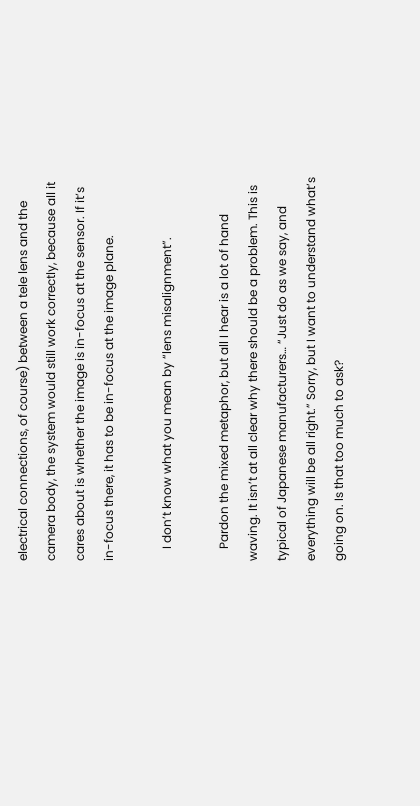electrical connections, of course) between a tele lens and the camera body, the system would still work correctly, because all it cares about is whether the image is in-focus at the sensor. If it’s in-focus there, it has to be in-focus at the image plane.

    I don’t know what you mean by “lens misalignment”.

    Pardon the mixed metaphor, but all I hear is a lot of hand waving. It isn’t at all clear why there should be a problem. This is typical of Japanese manufacturers… “Just do as we say, and everything will be all right.” Sorry, but I want to understand what’s going on. Is that too much to ask?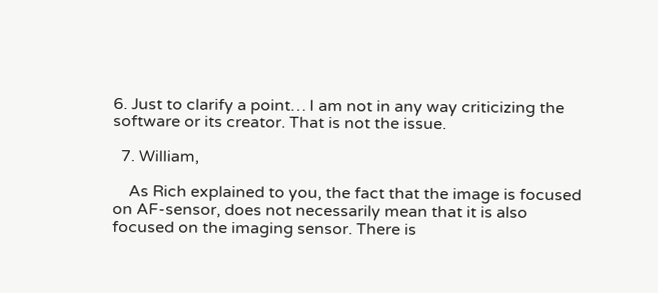6. Just to clarify a point… I am not in any way criticizing the software or its creator. That is not the issue.

  7. William,

    As Rich explained to you, the fact that the image is focused on AF-sensor, does not necessarily mean that it is also focused on the imaging sensor. There is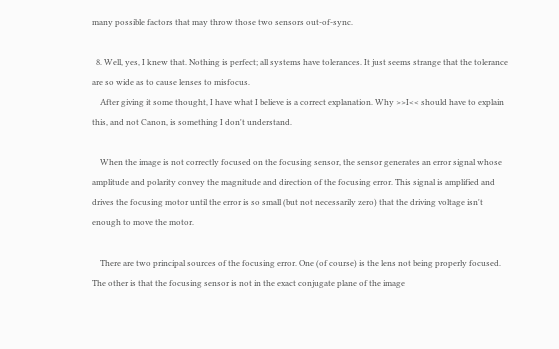many possible factors that may throw those two sensors out-of-sync.

  8. Well, yes, I knew that. Nothing is perfect; all systems have tolerances. It just seems strange that the tolerance are so wide as to cause lenses to misfocus.
    After giving it some thought, I have what I believe is a correct explanation. Why >>I<< should have to explain this, and not Canon, is something I don't understand.

    When the image is not correctly focused on the focusing sensor, the sensor generates an error signal whose amplitude and polarity convey the magnitude and direction of the focusing error. This signal is amplified and drives the focusing motor until the error is so small (but not necessarily zero) that the driving voltage isn't enough to move the motor.

    There are two principal sources of the focusing error. One (of course) is the lens not being properly focused. The other is that the focusing sensor is not in the exact conjugate plane of the image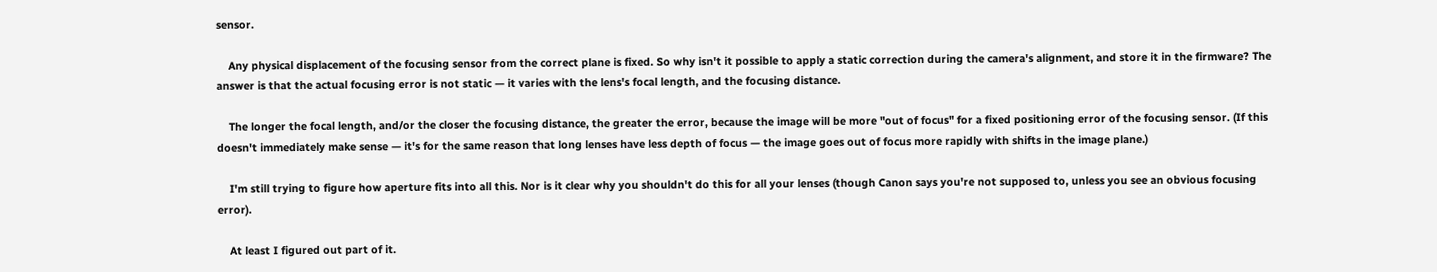sensor.

    Any physical displacement of the focusing sensor from the correct plane is fixed. So why isn't it possible to apply a static correction during the camera's alignment, and store it in the firmware? The answer is that the actual focusing error is not static — it varies with the lens's focal length, and the focusing distance.

    The longer the focal length, and/or the closer the focusing distance, the greater the error, because the image will be more "out of focus" for a fixed positioning error of the focusing sensor. (If this doesn't immediately make sense — it's for the same reason that long lenses have less depth of focus — the image goes out of focus more rapidly with shifts in the image plane.)

    I'm still trying to figure how aperture fits into all this. Nor is it clear why you shouldn't do this for all your lenses (though Canon says you're not supposed to, unless you see an obvious focusing error).

    At least I figured out part of it.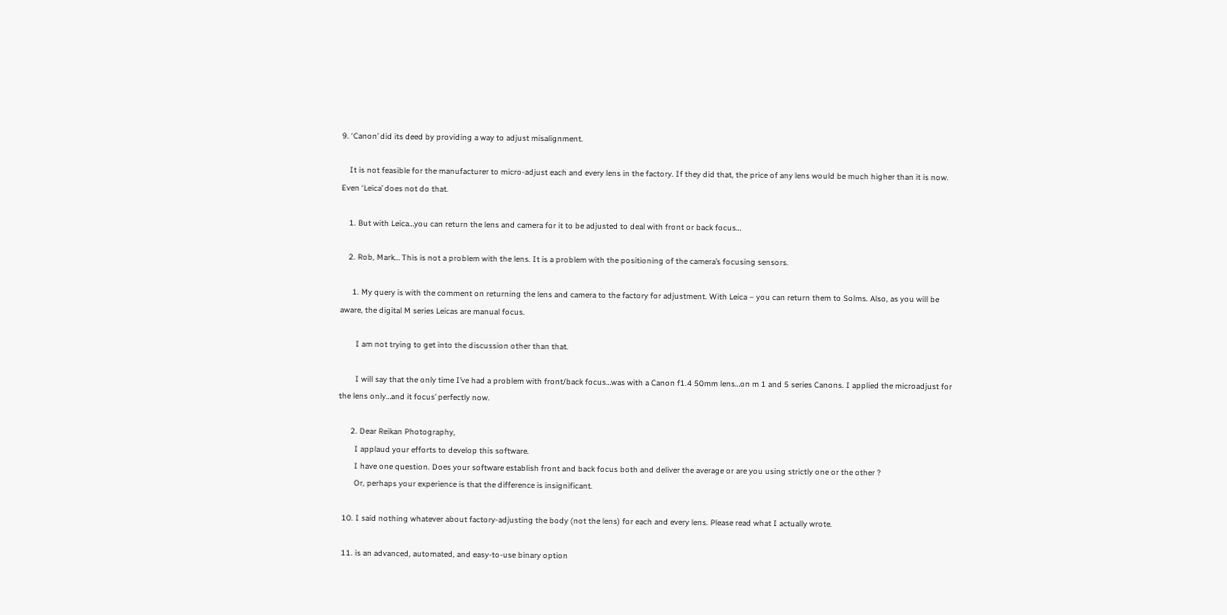9. ‘Canon’ did its deed by providing a way to adjust misalignment.

    It is not feasible for the manufacturer to micro-adjust each and every lens in the factory. If they did that, the price of any lens would be much higher than it is now. Even ‘Leica’ does not do that.

    1. But with Leica…you can return the lens and camera for it to be adjusted to deal with front or back focus…

    2. Rob, Mark… This is not a problem with the lens. It is a problem with the positioning of the camera’s focusing sensors.

      1. My query is with the comment on returning the lens and camera to the factory for adjustment. With Leica – you can return them to Solms. Also, as you will be aware, the digital M series Leicas are manual focus.

        I am not trying to get into the discussion other than that.

        I will say that the only time I’ve had a problem with front/back focus…was with a Canon f1.4 50mm lens…on m 1 and 5 series Canons. I applied the microadjust for the lens only…and it focus’ perfectly now.

      2. Dear Reikan Photography,
        I applaud your efforts to develop this software.
        I have one question. Does your software establish front and back focus both and deliver the average or are you using strictly one or the other ?
        Or, perhaps your experience is that the difference is insignificant.

  10. I said nothing whatever about factory-adjusting the body (not the lens) for each and every lens. Please read what I actually wrote.

  11. is an advanced, automated, and easy-to-use binary option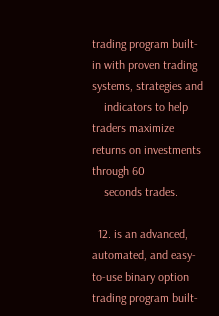trading program built-in with proven trading systems, strategies and
    indicators to help traders maximize returns on investments through 60
    seconds trades.

  12. is an advanced, automated, and easy-to-use binary option trading program built-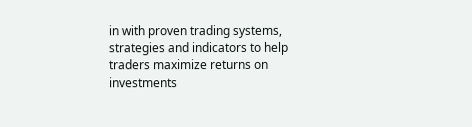in with proven trading systems, strategies and indicators to help traders maximize returns on investments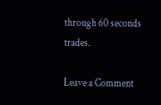through 60 seconds trades.

Leave a Comment